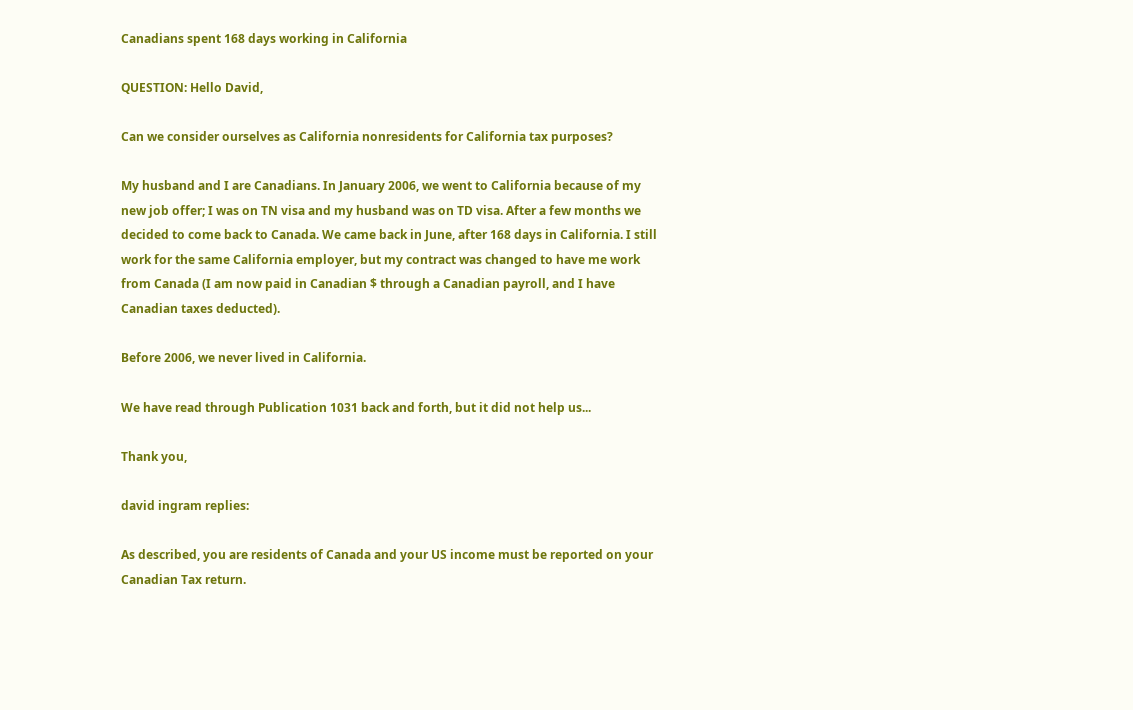Canadians spent 168 days working in California

QUESTION: Hello David,

Can we consider ourselves as California nonresidents for California tax purposes?

My husband and I are Canadians. In January 2006, we went to California because of my new job offer; I was on TN visa and my husband was on TD visa. After a few months we decided to come back to Canada. We came back in June, after 168 days in California. I still work for the same California employer, but my contract was changed to have me work from Canada (I am now paid in Canadian $ through a Canadian payroll, and I have Canadian taxes deducted).

Before 2006, we never lived in California.

We have read through Publication 1031 back and forth, but it did not help us...

Thank you,

david ingram replies:

As described, you are residents of Canada and your US income must be reported on your Canadian Tax return.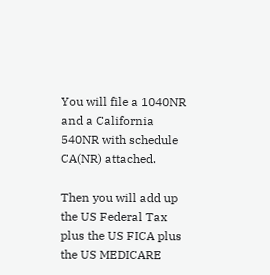You will file a 1040NR and a California 540NR with schedule CA(NR) attached.

Then you will add up the US Federal Tax plus the US FICA plus the US MEDICARE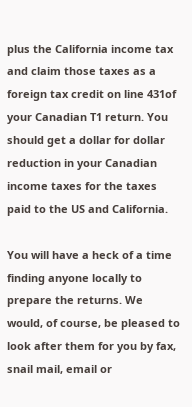plus the California income tax and claim those taxes as a foreign tax credit on line 431of your Canadian T1 return. You should get a dollar for dollar reduction in your Canadian income taxes for the taxes paid to the US and California.

You will have a heck of a time finding anyone locally to prepare the returns. We would, of course, be pleased to look after them for you by fax, snail mail, email or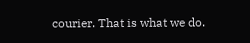courier. That is what we do.